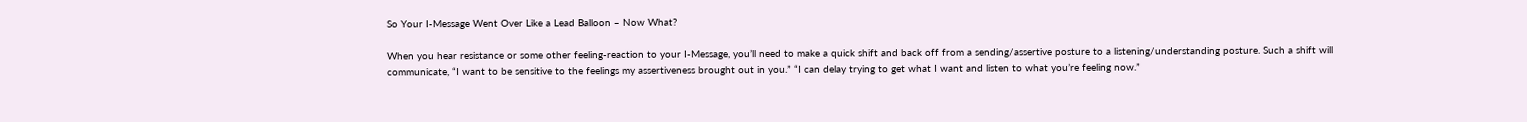So Your I-Message Went Over Like a Lead Balloon – Now What?

When you hear resistance or some other feeling-reaction to your I-Message, you’ll need to make a quick shift and back off from a sending/assertive posture to a listening/understanding posture. Such a shift will communicate, “I want to be sensitive to the feelings my assertiveness brought out in you.” “I can delay trying to get what I want and listen to what you’re feeling now.”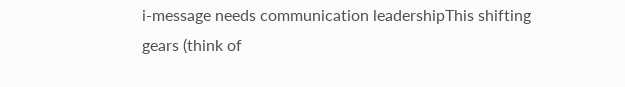i-message needs communication leadershipThis shifting gears (think of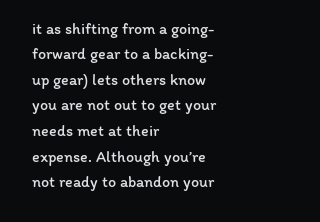it as shifting from a going-forward gear to a backing-up gear) lets others know you are not out to get your needs met at their expense. Although you’re not ready to abandon your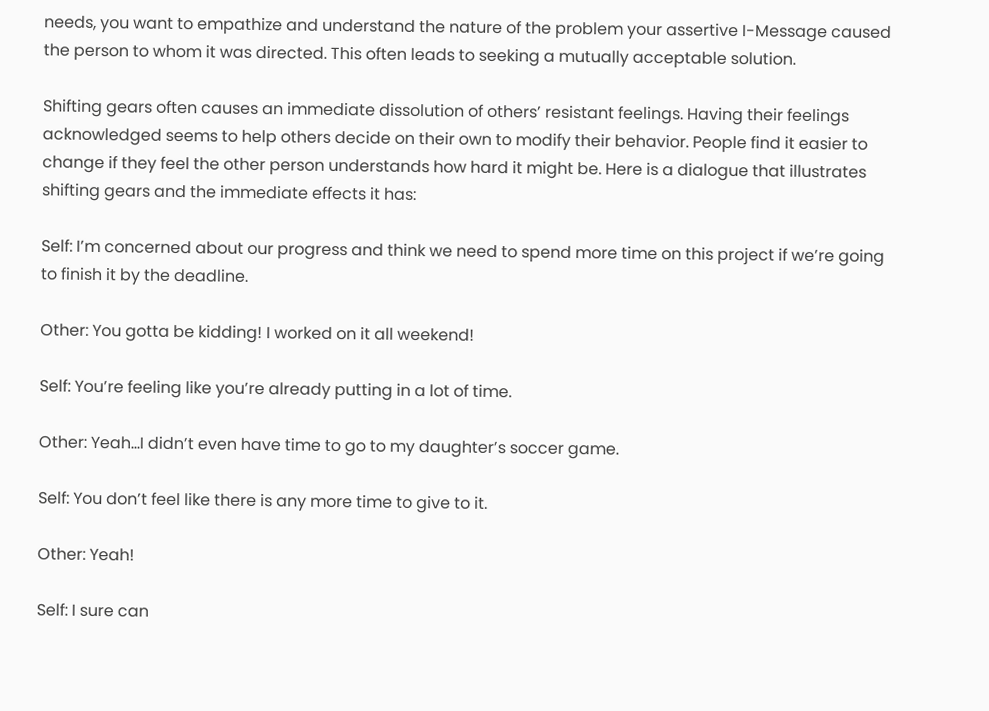needs, you want to empathize and understand the nature of the problem your assertive I-Message caused the person to whom it was directed. This often leads to seeking a mutually acceptable solution.

Shifting gears often causes an immediate dissolution of others’ resistant feelings. Having their feelings acknowledged seems to help others decide on their own to modify their behavior. People find it easier to change if they feel the other person understands how hard it might be. Here is a dialogue that illustrates shifting gears and the immediate effects it has:

Self: I’m concerned about our progress and think we need to spend more time on this project if we’re going to finish it by the deadline.

Other: You gotta be kidding! I worked on it all weekend!

Self: You’re feeling like you’re already putting in a lot of time.

Other: Yeah…I didn’t even have time to go to my daughter’s soccer game.

Self: You don’t feel like there is any more time to give to it.

Other: Yeah!

Self: I sure can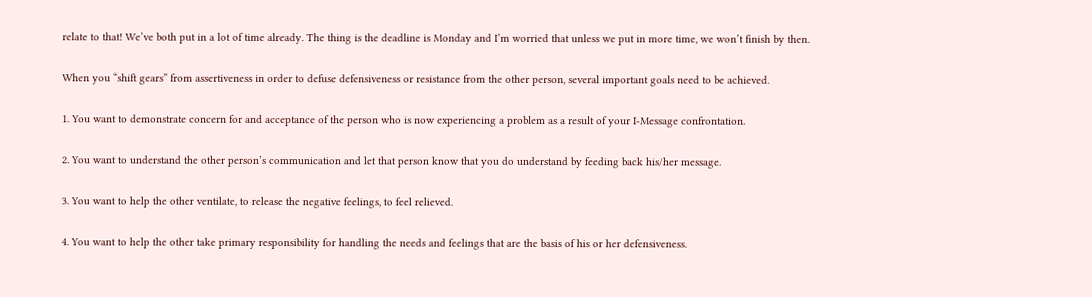relate to that! We’ve both put in a lot of time already. The thing is the deadline is Monday and I’m worried that unless we put in more time, we won’t finish by then.

When you “shift gears” from assertiveness in order to defuse defensiveness or resistance from the other person, several important goals need to be achieved.

1. You want to demonstrate concern for and acceptance of the person who is now experiencing a problem as a result of your I-Message confrontation.

2. You want to understand the other person’s communication and let that person know that you do understand by feeding back his/her message.

3. You want to help the other ventilate, to release the negative feelings, to feel relieved.

4. You want to help the other take primary responsibility for handling the needs and feelings that are the basis of his or her defensiveness.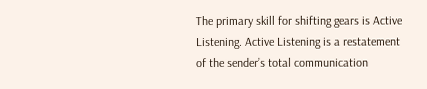The primary skill for shifting gears is Active Listening. Active Listening is a restatement of the sender’s total communication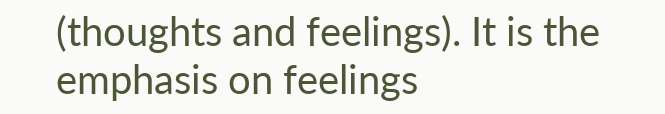(thoughts and feelings). It is the emphasis on feelings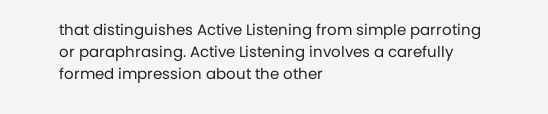that distinguishes Active Listening from simple parroting or paraphrasing. Active Listening involves a carefully formed impression about the other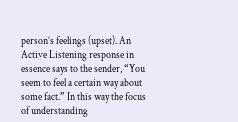person’s feelings (upset). An Active Listening response in essence says to the sender, “You seem to feel a certain way about some fact.” In this way the focus of understanding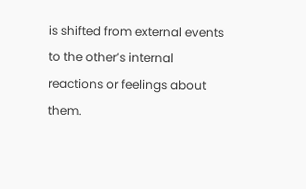is shifted from external events to the other’s internal reactions or feelings about them.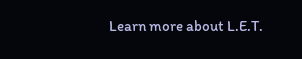Learn more about L.E.T.